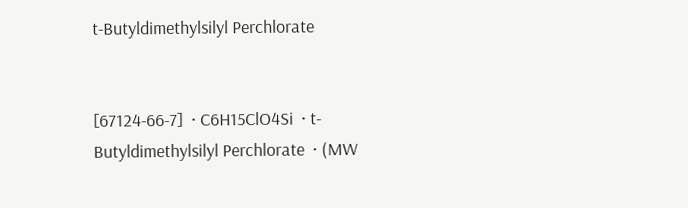t-Butyldimethylsilyl Perchlorate


[67124-66-7]  · C6H15ClO4Si  · t-Butyldimethylsilyl Perchlorate  · (MW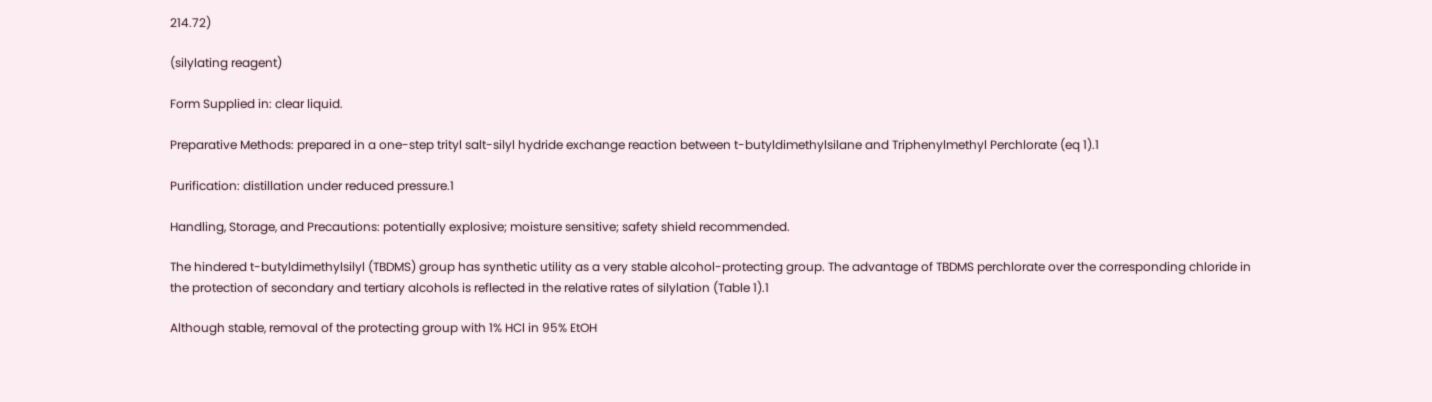214.72)

(silylating reagent)

Form Supplied in: clear liquid.

Preparative Methods: prepared in a one-step trityl salt-silyl hydride exchange reaction between t-butyldimethylsilane and Triphenylmethyl Perchlorate (eq 1).1

Purification: distillation under reduced pressure.1

Handling, Storage, and Precautions: potentially explosive; moisture sensitive; safety shield recommended.

The hindered t-butyldimethylsilyl (TBDMS) group has synthetic utility as a very stable alcohol-protecting group. The advantage of TBDMS perchlorate over the corresponding chloride in the protection of secondary and tertiary alcohols is reflected in the relative rates of silylation (Table 1).1

Although stable, removal of the protecting group with 1% HCl in 95% EtOH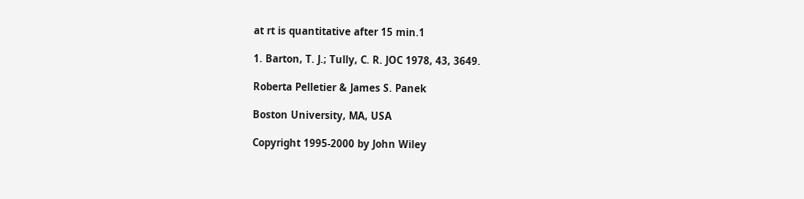at rt is quantitative after 15 min.1

1. Barton, T. J.; Tully, C. R. JOC 1978, 43, 3649.

Roberta Pelletier & James S. Panek

Boston University, MA, USA

Copyright 1995-2000 by John Wiley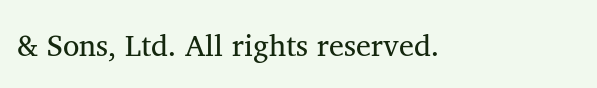& Sons, Ltd. All rights reserved.